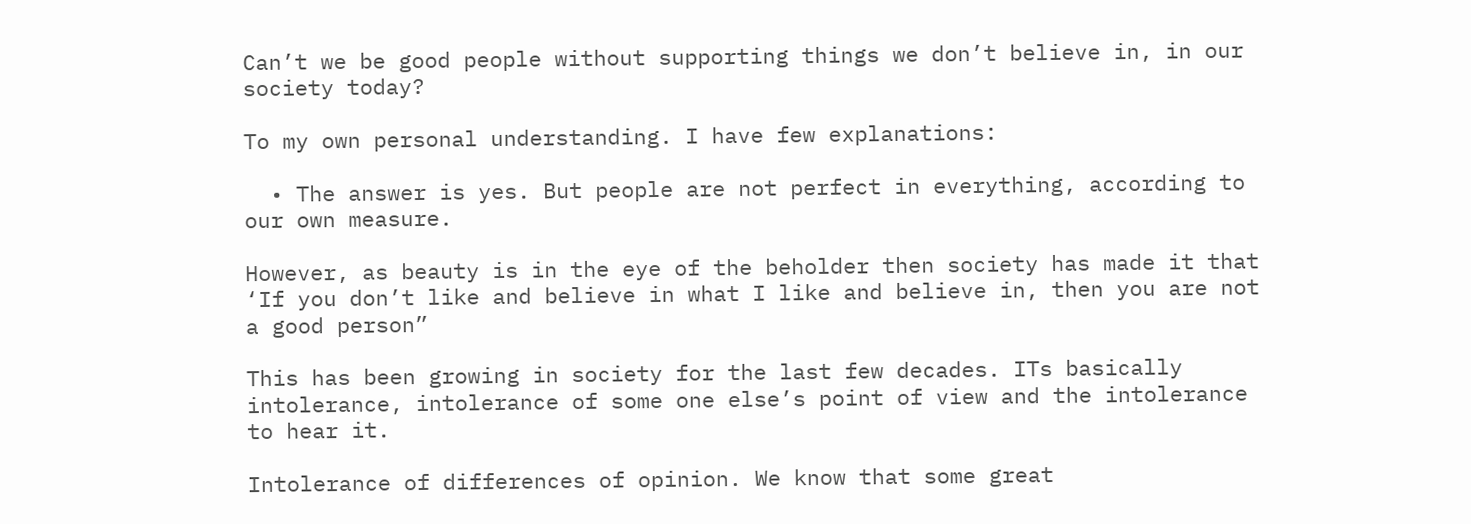Can’t we be good people without supporting things we don’t believe in, in our society today?

To my own personal understanding. I have few explanations:

  • The answer is yes. But people are not perfect in everything, according to our own measure.

However, as beauty is in the eye of the beholder then society has made it that ‘If you don’t like and believe in what I like and believe in, then you are not a good person”

This has been growing in society for the last few decades. ITs basically intolerance, intolerance of some one else’s point of view and the intolerance to hear it.

Intolerance of differences of opinion. We know that some great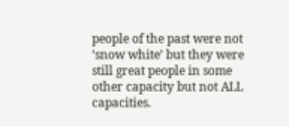people of the past were not ‘snow white’ but they were still great people in some other capacity but not ALL capacities.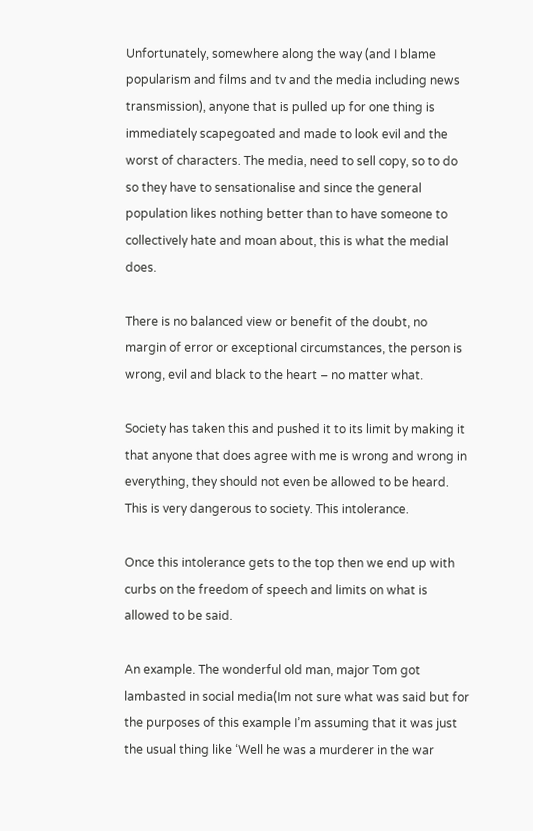Unfortunately, somewhere along the way (and I blame popularism and films and tv and the media including news transmission), anyone that is pulled up for one thing is immediately scapegoated and made to look evil and the worst of characters. The media, need to sell copy, so to do so they have to sensationalise and since the general population likes nothing better than to have someone to collectively hate and moan about, this is what the medial does.

There is no balanced view or benefit of the doubt, no margin of error or exceptional circumstances, the person is wrong, evil and black to the heart – no matter what.

Society has taken this and pushed it to its limit by making it that anyone that does agree with me is wrong and wrong in everything, they should not even be allowed to be heard. This is very dangerous to society. This intolerance.

Once this intolerance gets to the top then we end up with curbs on the freedom of speech and limits on what is allowed to be said.

An example. The wonderful old man, major Tom got lambasted in social media(Im not sure what was said but for the purposes of this example I’m assuming that it was just the usual thing like ‘Well he was a murderer in the war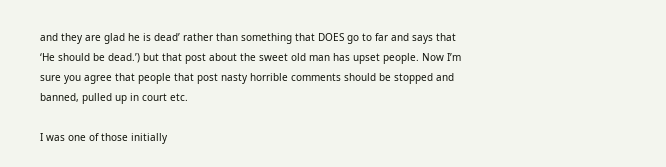and they are glad he is dead’ rather than something that DOES go to far and says that ‘He should be dead.’) but that post about the sweet old man has upset people. Now I’m sure you agree that people that post nasty horrible comments should be stopped and banned, pulled up in court etc.

I was one of those initially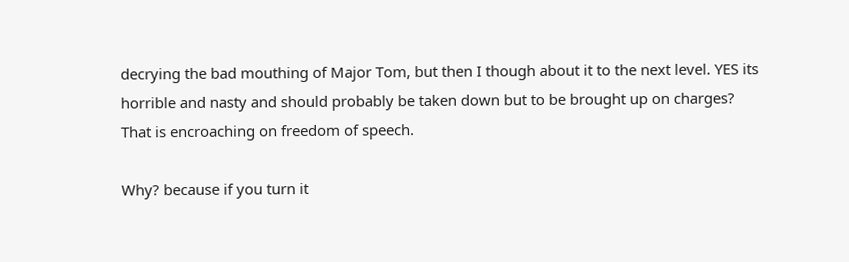decrying the bad mouthing of Major Tom, but then I though about it to the next level. YES its horrible and nasty and should probably be taken down but to be brought up on charges? That is encroaching on freedom of speech.

Why? because if you turn it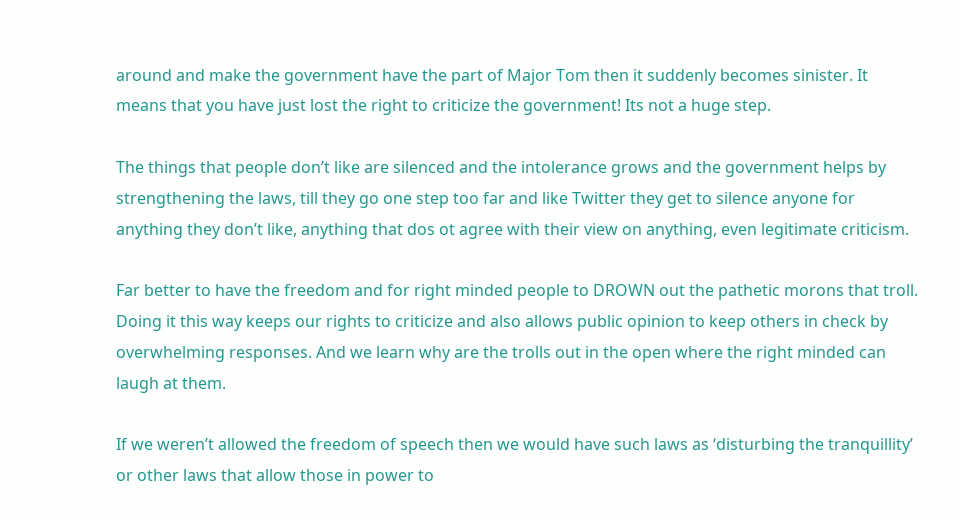around and make the government have the part of Major Tom then it suddenly becomes sinister. It means that you have just lost the right to criticize the government! Its not a huge step.

The things that people don’t like are silenced and the intolerance grows and the government helps by strengthening the laws, till they go one step too far and like Twitter they get to silence anyone for anything they don’t like, anything that dos ot agree with their view on anything, even legitimate criticism.

Far better to have the freedom and for right minded people to DROWN out the pathetic morons that troll. Doing it this way keeps our rights to criticize and also allows public opinion to keep others in check by overwhelming responses. And we learn why are the trolls out in the open where the right minded can laugh at them.

If we weren’t allowed the freedom of speech then we would have such laws as ‘disturbing the tranquillity’ or other laws that allow those in power to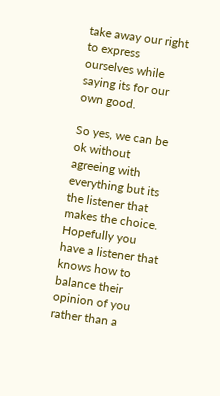take away our right to express ourselves while saying its for our own good.

So yes, we can be ok without agreeing with everything but its the listener that makes the choice. Hopefully you have a listener that knows how to balance their opinion of you rather than a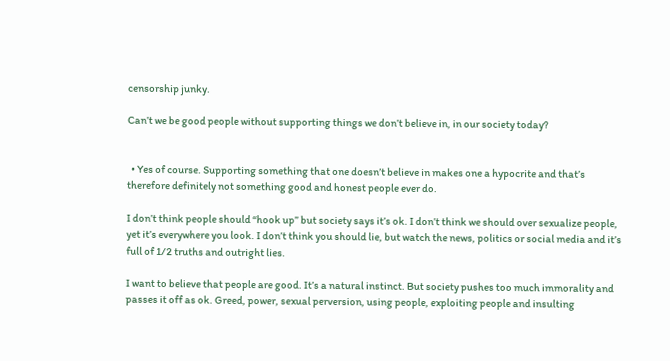censorship junky.

Can’t we be good people without supporting things we don’t believe in, in our society today?


  • Yes of course. Supporting something that one doesn’t believe in makes one a hypocrite and that’s therefore definitely not something good and honest people ever do.

I don’t think people should “hook up” but society says it’s ok. I don’t think we should over sexualize people, yet it’s everywhere you look. I don’t think you should lie, but watch the news, politics or social media and it’s full of 1/2 truths and outright lies.

I want to believe that people are good. It’s a natural instinct. But society pushes too much immorality and passes it off as ok. Greed, power, sexual perversion, using people, exploiting people and insulting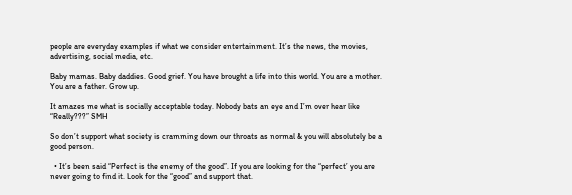people are everyday examples if what we consider entertainment. It’s the news, the movies, advertising, social media, etc.

Baby mamas. Baby daddies. Good grief. You have brought a life into this world. You are a mother. You are a father. Grow up.

It amazes me what is socially acceptable today. Nobody bats an eye and I’m over hear like “Really???” SMH

So don’t support what society is cramming down our throats as normal & you will absolutely be a good person.

  • It’s been said “Perfect is the enemy of the good”. If you are looking for the “perfect’ you are never going to find it. Look for the “good” and support that.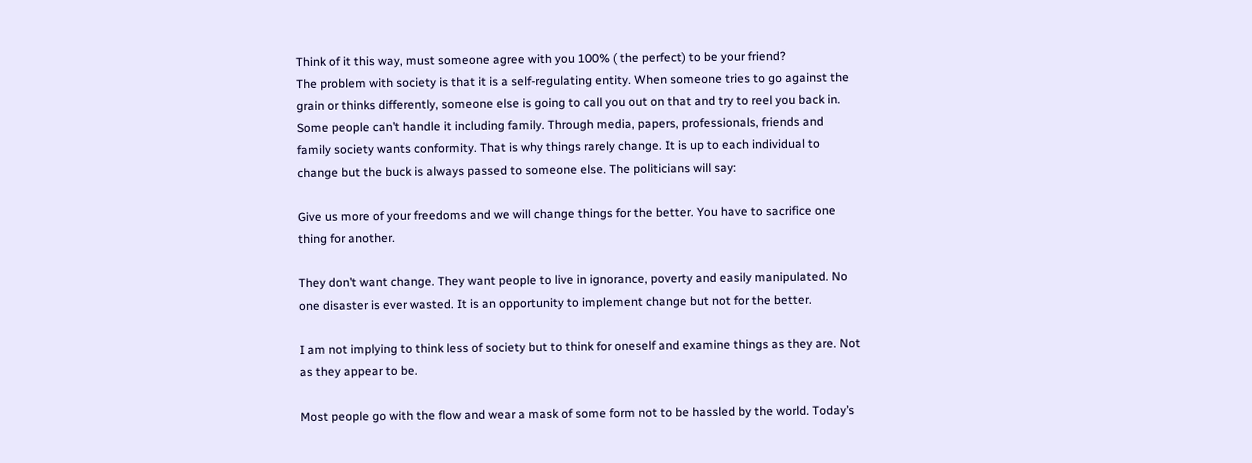Think of it this way, must someone agree with you 100% ( the perfect) to be your friend?
The problem with society is that it is a self-regulating entity. When someone tries to go against the grain or thinks differently, someone else is going to call you out on that and try to reel you back in. Some people can’t handle it including family. Through media, papers, professionals, friends and family society wants conformity. That is why things rarely change. It is up to each individual to change but the buck is always passed to someone else. The politicians will say:

Give us more of your freedoms and we will change things for the better. You have to sacrifice one thing for another.

They don’t want change. They want people to live in ignorance, poverty and easily manipulated. No one disaster is ever wasted. It is an opportunity to implement change but not for the better.

I am not implying to think less of society but to think for oneself and examine things as they are. Not as they appear to be.

Most people go with the flow and wear a mask of some form not to be hassled by the world. Today’s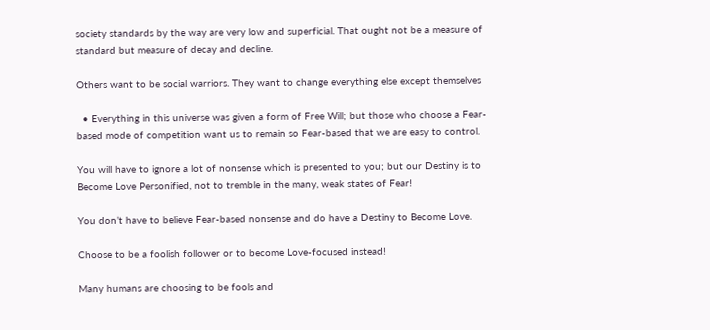society standards by the way are very low and superficial. That ought not be a measure of standard but measure of decay and decline.

Others want to be social warriors. They want to change everything else except themselves

  • Everything in this universe was given a form of Free Will; but those who choose a Fear-based mode of competition want us to remain so Fear-based that we are easy to control.

You will have to ignore a lot of nonsense which is presented to you; but our Destiny is to Become Love Personified, not to tremble in the many, weak states of Fear!

You don’t have to believe Fear-based nonsense and do have a Destiny to Become Love.

Choose to be a foolish follower or to become Love-focused instead!

Many humans are choosing to be fools and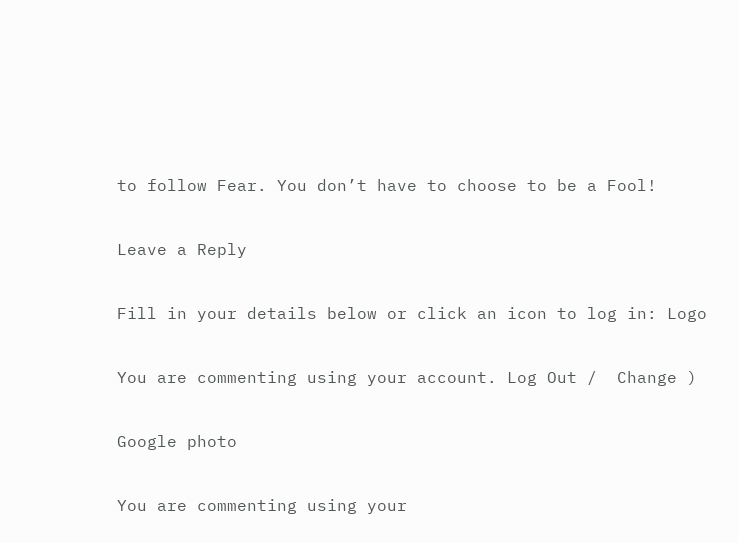to follow Fear. You don’t have to choose to be a Fool!

Leave a Reply

Fill in your details below or click an icon to log in: Logo

You are commenting using your account. Log Out /  Change )

Google photo

You are commenting using your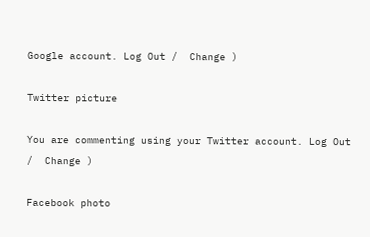Google account. Log Out /  Change )

Twitter picture

You are commenting using your Twitter account. Log Out /  Change )

Facebook photo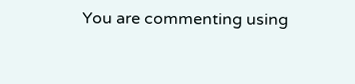You are commenting using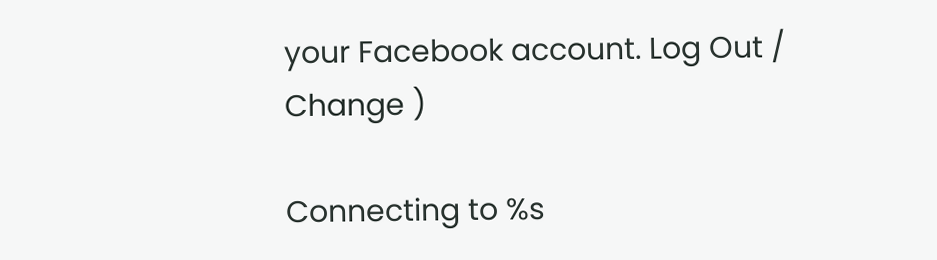your Facebook account. Log Out /  Change )

Connecting to %s